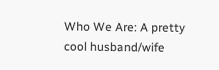Who We Are: A pretty cool husband/wife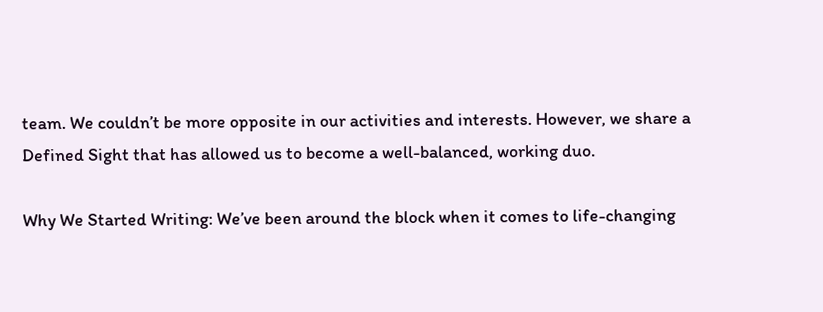team. We couldn’t be more opposite in our activities and interests. However, we share a Defined Sight that has allowed us to become a well-balanced, working duo.

Why We Started Writing: We’ve been around the block when it comes to life-changing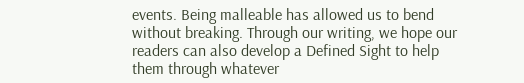events. Being malleable has allowed us to bend without breaking. Through our writing, we hope our readers can also develop a Defined Sight to help them through whatever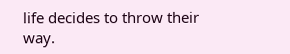life decides to throw their way.